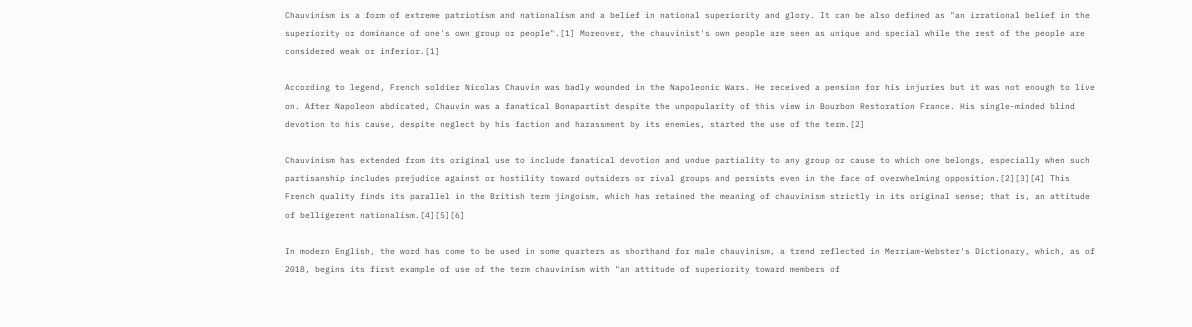Chauvinism is a form of extreme patriotism and nationalism and a belief in national superiority and glory. It can be also defined as "an irrational belief in the superiority or dominance of one's own group or people".[1] Moreover, the chauvinist's own people are seen as unique and special while the rest of the people are considered weak or inferior.[1]

According to legend, French soldier Nicolas Chauvin was badly wounded in the Napoleonic Wars. He received a pension for his injuries but it was not enough to live on. After Napoleon abdicated, Chauvin was a fanatical Bonapartist despite the unpopularity of this view in Bourbon Restoration France. His single-minded blind devotion to his cause, despite neglect by his faction and harassment by its enemies, started the use of the term.[2]

Chauvinism has extended from its original use to include fanatical devotion and undue partiality to any group or cause to which one belongs, especially when such partisanship includes prejudice against or hostility toward outsiders or rival groups and persists even in the face of overwhelming opposition.[2][3][4] This French quality finds its parallel in the British term jingoism, which has retained the meaning of chauvinism strictly in its original sense; that is, an attitude of belligerent nationalism.[4][5][6]

In modern English, the word has come to be used in some quarters as shorthand for male chauvinism, a trend reflected in Merriam-Webster's Dictionary, which, as of 2018, begins its first example of use of the term chauvinism with "an attitude of superiority toward members of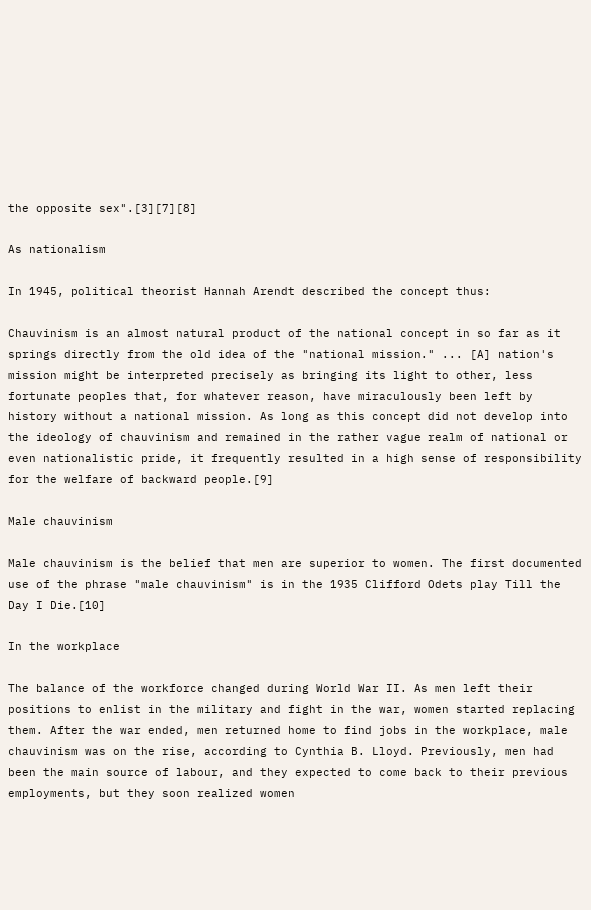the opposite sex".[3][7][8]

As nationalism

In 1945, political theorist Hannah Arendt described the concept thus:

Chauvinism is an almost natural product of the national concept in so far as it springs directly from the old idea of the "national mission." ... [A] nation's mission might be interpreted precisely as bringing its light to other, less fortunate peoples that, for whatever reason, have miraculously been left by history without a national mission. As long as this concept did not develop into the ideology of chauvinism and remained in the rather vague realm of national or even nationalistic pride, it frequently resulted in a high sense of responsibility for the welfare of backward people.[9]

Male chauvinism

Male chauvinism is the belief that men are superior to women. The first documented use of the phrase "male chauvinism" is in the 1935 Clifford Odets play Till the Day I Die.[10]

In the workplace

The balance of the workforce changed during World War II. As men left their positions to enlist in the military and fight in the war, women started replacing them. After the war ended, men returned home to find jobs in the workplace, male chauvinism was on the rise, according to Cynthia B. Lloyd. Previously, men had been the main source of labour, and they expected to come back to their previous employments, but they soon realized women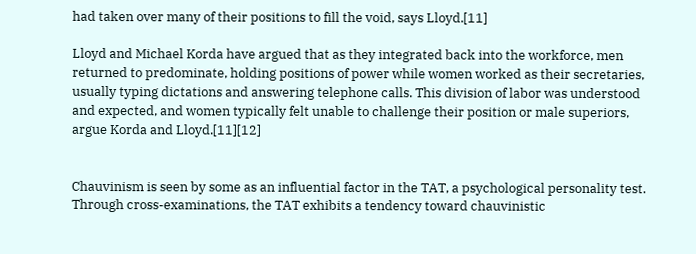had taken over many of their positions to fill the void, says Lloyd.[11]

Lloyd and Michael Korda have argued that as they integrated back into the workforce, men returned to predominate, holding positions of power while women worked as their secretaries, usually typing dictations and answering telephone calls. This division of labor was understood and expected, and women typically felt unable to challenge their position or male superiors, argue Korda and Lloyd.[11][12]


Chauvinism is seen by some as an influential factor in the TAT, a psychological personality test. Through cross-examinations, the TAT exhibits a tendency toward chauvinistic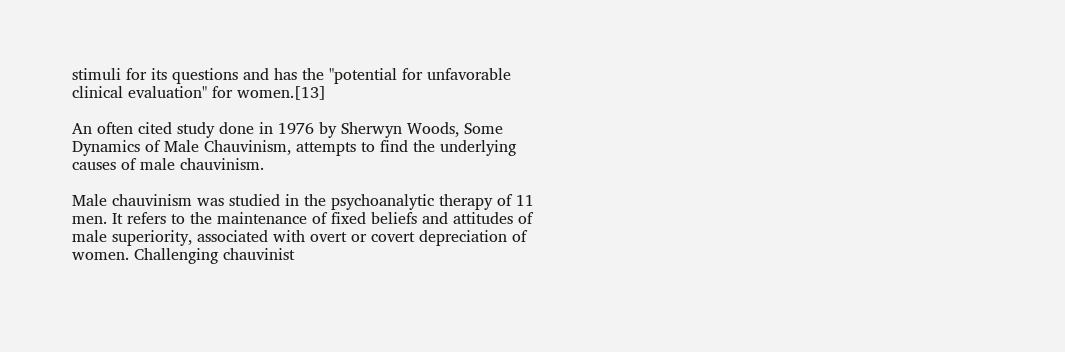stimuli for its questions and has the "potential for unfavorable clinical evaluation" for women.[13]

An often cited study done in 1976 by Sherwyn Woods, Some Dynamics of Male Chauvinism, attempts to find the underlying causes of male chauvinism.

Male chauvinism was studied in the psychoanalytic therapy of 11 men. It refers to the maintenance of fixed beliefs and attitudes of male superiority, associated with overt or covert depreciation of women. Challenging chauvinist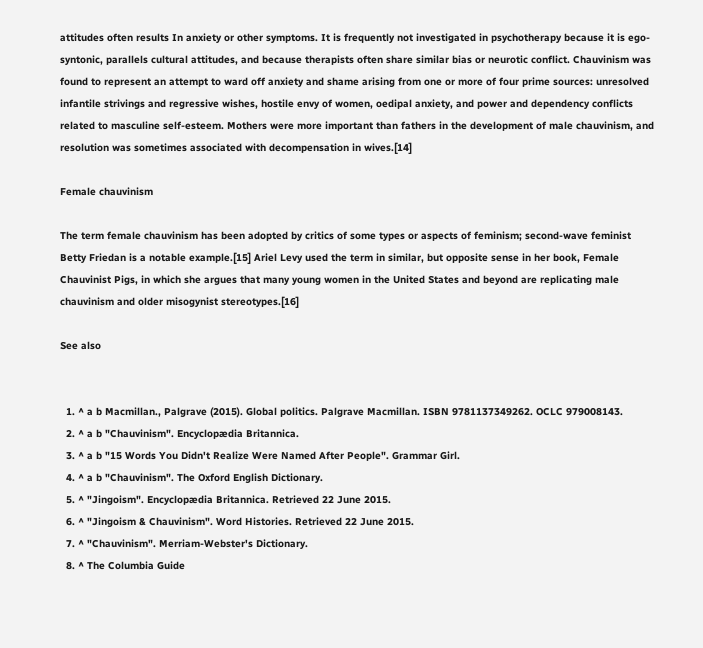attitudes often results In anxiety or other symptoms. It is frequently not investigated in psychotherapy because it is ego-syntonic, parallels cultural attitudes, and because therapists often share similar bias or neurotic conflict. Chauvinism was found to represent an attempt to ward off anxiety and shame arising from one or more of four prime sources: unresolved infantile strivings and regressive wishes, hostile envy of women, oedipal anxiety, and power and dependency conflicts related to masculine self-esteem. Mothers were more important than fathers in the development of male chauvinism, and resolution was sometimes associated with decompensation in wives.[14]

Female chauvinism

The term female chauvinism has been adopted by critics of some types or aspects of feminism; second-wave feminist Betty Friedan is a notable example.[15] Ariel Levy used the term in similar, but opposite sense in her book, Female Chauvinist Pigs, in which she argues that many young women in the United States and beyond are replicating male chauvinism and older misogynist stereotypes.[16]

See also


  1. ^ a b Macmillan., Palgrave (2015). Global politics. Palgrave Macmillan. ISBN 9781137349262. OCLC 979008143.
  2. ^ a b "Chauvinism". Encyclopædia Britannica.
  3. ^ a b "15 Words You Didn't Realize Were Named After People". Grammar Girl.
  4. ^ a b "Chauvinism". The Oxford English Dictionary.
  5. ^ "Jingoism". Encyclopædia Britannica. Retrieved 22 June 2015.
  6. ^ "Jingoism & Chauvinism". Word Histories. Retrieved 22 June 2015.
  7. ^ "Chauvinism". Merriam-Webster's Dictionary.
  8. ^ The Columbia Guide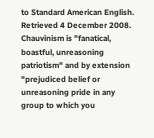to Standard American English. Retrieved 4 December 2008. Chauvinism is "fanatical, boastful, unreasoning patriotism" and by extension "prejudiced belief or unreasoning pride in any group to which you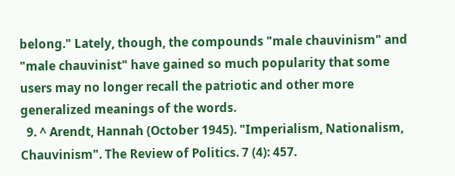belong." Lately, though, the compounds "male chauvinism" and "male chauvinist" have gained so much popularity that some users may no longer recall the patriotic and other more generalized meanings of the words.
  9. ^ Arendt, Hannah (October 1945). "Imperialism, Nationalism, Chauvinism". The Review of Politics. 7 (4): 457.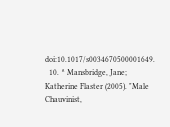doi:10.1017/s0034670500001649.
  10. ^ Mansbridge, Jane; Katherine Flaster (2005). "Male Chauvinist,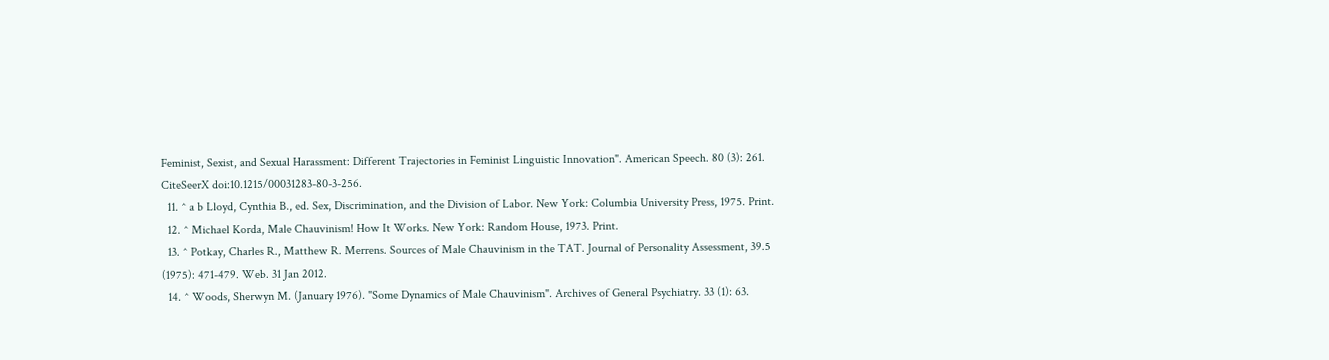Feminist, Sexist, and Sexual Harassment: Different Trajectories in Feminist Linguistic Innovation". American Speech. 80 (3): 261. CiteSeerX doi:10.1215/00031283-80-3-256.
  11. ^ a b Lloyd, Cynthia B., ed. Sex, Discrimination, and the Division of Labor. New York: Columbia University Press, 1975. Print.
  12. ^ Michael Korda, Male Chauvinism! How It Works. New York: Random House, 1973. Print.
  13. ^ Potkay, Charles R., Matthew R. Merrens. Sources of Male Chauvinism in the TAT. Journal of Personality Assessment, 39.5 (1975): 471-479. Web. 31 Jan 2012.
  14. ^ Woods, Sherwyn M. (January 1976). "Some Dynamics of Male Chauvinism". Archives of General Psychiatry. 33 (1): 63.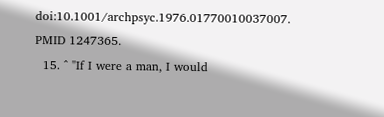doi:10.1001/archpsyc.1976.01770010037007. PMID 1247365.
  15. ^ "If I were a man, I would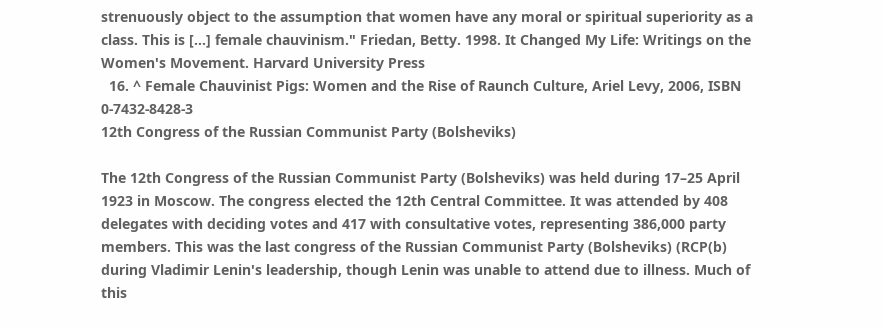strenuously object to the assumption that women have any moral or spiritual superiority as a class. This is [...] female chauvinism." Friedan, Betty. 1998. It Changed My Life: Writings on the Women's Movement. Harvard University Press
  16. ^ Female Chauvinist Pigs: Women and the Rise of Raunch Culture, Ariel Levy, 2006, ISBN 0-7432-8428-3
12th Congress of the Russian Communist Party (Bolsheviks)

The 12th Congress of the Russian Communist Party (Bolsheviks) was held during 17–25 April 1923 in Moscow. The congress elected the 12th Central Committee. It was attended by 408 delegates with deciding votes and 417 with consultative votes, representing 386,000 party members. This was the last congress of the Russian Communist Party (Bolsheviks) (RCP(b) during Vladimir Lenin's leadership, though Lenin was unable to attend due to illness. Much of this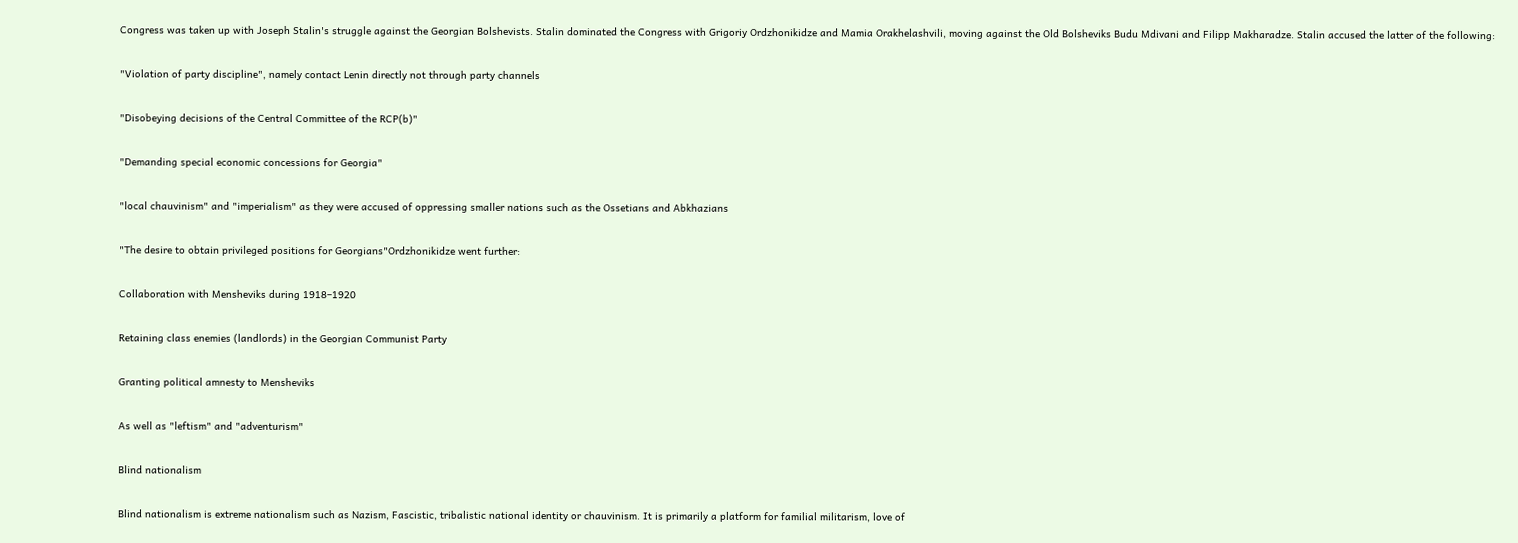Congress was taken up with Joseph Stalin's struggle against the Georgian Bolshevists. Stalin dominated the Congress with Grigoriy Ordzhonikidze and Mamia Orakhelashvili, moving against the Old Bolsheviks Budu Mdivani and Filipp Makharadze. Stalin accused the latter of the following:

"Violation of party discipline", namely contact Lenin directly not through party channels

"Disobeying decisions of the Central Committee of the RCP(b)"

"Demanding special economic concessions for Georgia"

"local chauvinism" and "imperialism" as they were accused of oppressing smaller nations such as the Ossetians and Abkhazians

"The desire to obtain privileged positions for Georgians"Ordzhonikidze went further:

Collaboration with Mensheviks during 1918–1920

Retaining class enemies (landlords) in the Georgian Communist Party

Granting political amnesty to Mensheviks

As well as "leftism" and "adventurism"

Blind nationalism

Blind nationalism is extreme nationalism such as Nazism, Fascistic, tribalistic national identity or chauvinism. It is primarily a platform for familial militarism, love of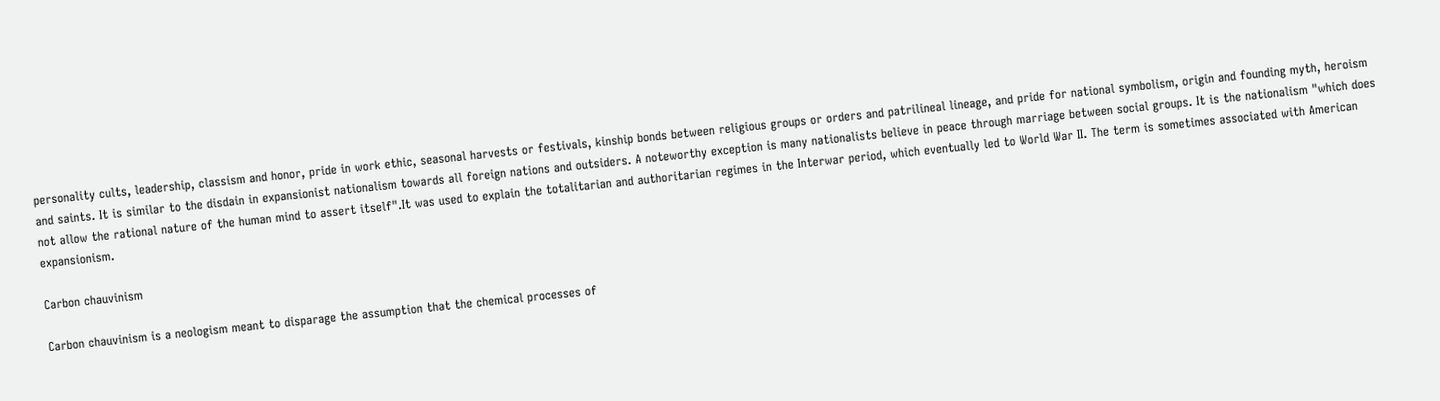personality cults, leadership, classism and honor, pride in work ethic, seasonal harvests or festivals, kinship bonds between religious groups or orders and patrilineal lineage, and pride for national symbolism, origin and founding myth, heroism and saints. It is similar to the disdain in expansionist nationalism towards all foreign nations and outsiders. A noteworthy exception is many nationalists believe in peace through marriage between social groups. It is the nationalism "which does not allow the rational nature of the human mind to assert itself".It was used to explain the totalitarian and authoritarian regimes in the Interwar period, which eventually led to World War II. The term is sometimes associated with American expansionism.

Carbon chauvinism

Carbon chauvinism is a neologism meant to disparage the assumption that the chemical processes of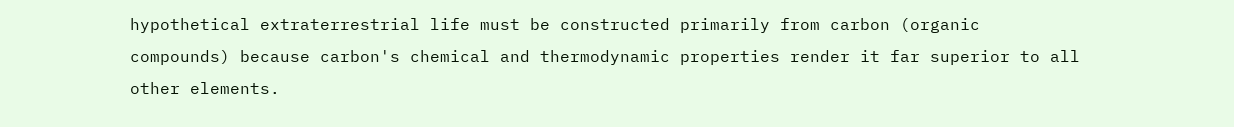hypothetical extraterrestrial life must be constructed primarily from carbon (organic compounds) because carbon's chemical and thermodynamic properties render it far superior to all other elements.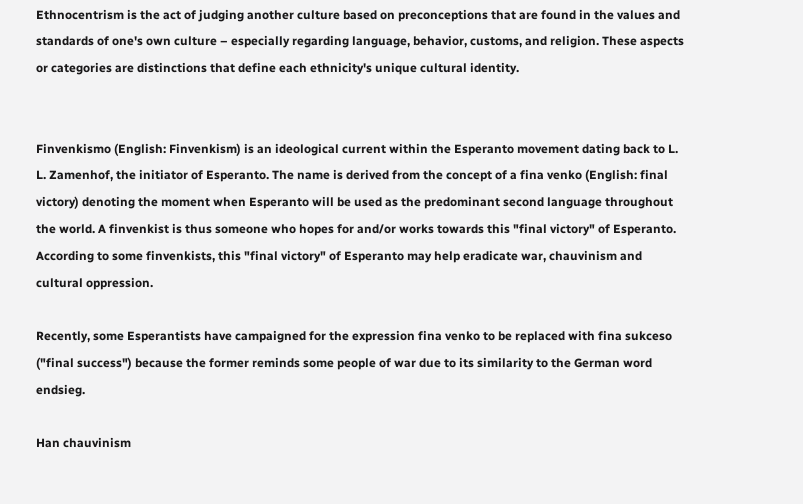Ethnocentrism is the act of judging another culture based on preconceptions that are found in the values and standards of one's own culture – especially regarding language, behavior, customs, and religion. These aspects or categories are distinctions that define each ethnicity's unique cultural identity.


Finvenkismo (English: Finvenkism) is an ideological current within the Esperanto movement dating back to L. L. Zamenhof, the initiator of Esperanto. The name is derived from the concept of a fina venko (English: final victory) denoting the moment when Esperanto will be used as the predominant second language throughout the world. A finvenkist is thus someone who hopes for and/or works towards this "final victory" of Esperanto. According to some finvenkists, this "final victory" of Esperanto may help eradicate war, chauvinism and cultural oppression.

Recently, some Esperantists have campaigned for the expression fina venko to be replaced with fina sukceso ("final success") because the former reminds some people of war due to its similarity to the German word endsieg.

Han chauvinism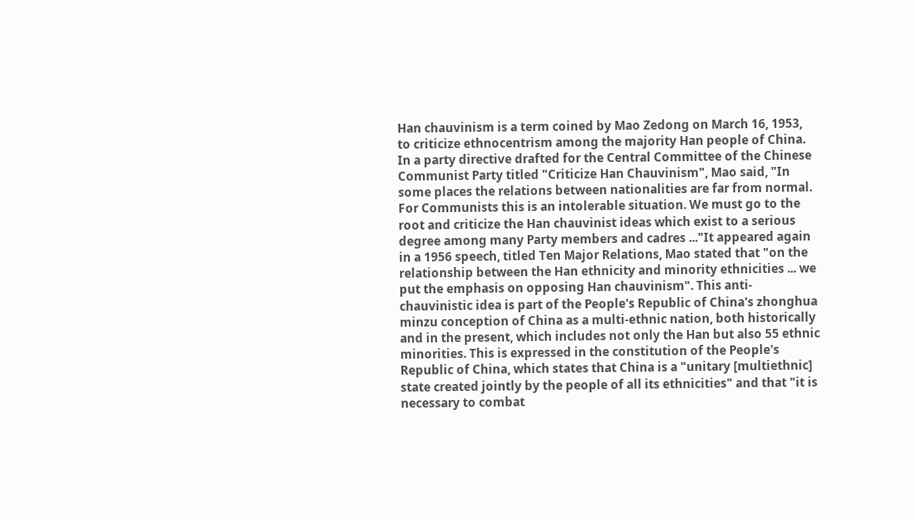Han chauvinism is a term coined by Mao Zedong on March 16, 1953, to criticize ethnocentrism among the majority Han people of China. In a party directive drafted for the Central Committee of the Chinese Communist Party titled "Criticize Han Chauvinism", Mao said, "In some places the relations between nationalities are far from normal. For Communists this is an intolerable situation. We must go to the root and criticize the Han chauvinist ideas which exist to a serious degree among many Party members and cadres ..."It appeared again in a 1956 speech, titled Ten Major Relations, Mao stated that "on the relationship between the Han ethnicity and minority ethnicities ... we put the emphasis on opposing Han chauvinism". This anti-chauvinistic idea is part of the People's Republic of China's zhonghua minzu conception of China as a multi-ethnic nation, both historically and in the present, which includes not only the Han but also 55 ethnic minorities. This is expressed in the constitution of the People's Republic of China, which states that China is a "unitary [multiethnic] state created jointly by the people of all its ethnicities" and that "it is necessary to combat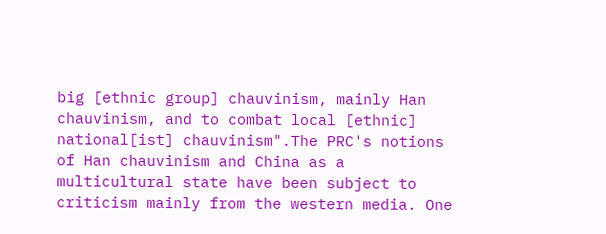big [ethnic group] chauvinism, mainly Han chauvinism, and to combat local [ethnic] national[ist] chauvinism".The PRC's notions of Han chauvinism and China as a multicultural state have been subject to criticism mainly from the western media. One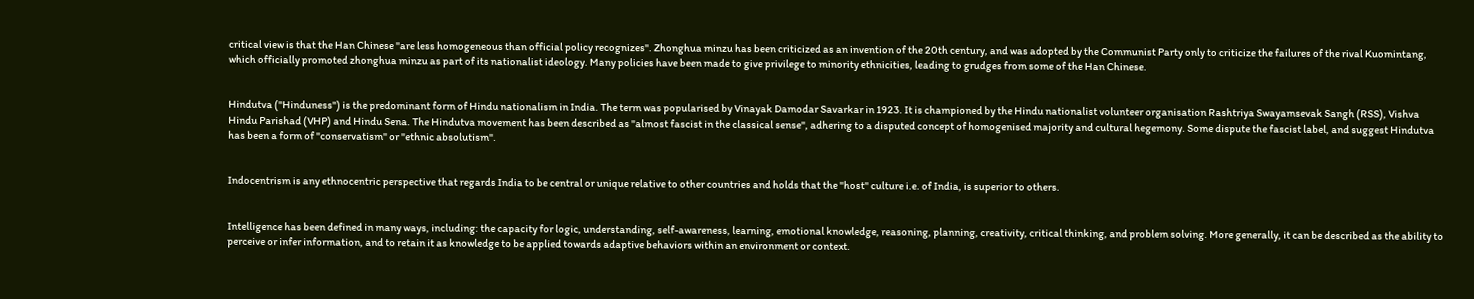critical view is that the Han Chinese "are less homogeneous than official policy recognizes". Zhonghua minzu has been criticized as an invention of the 20th century, and was adopted by the Communist Party only to criticize the failures of the rival Kuomintang, which officially promoted zhonghua minzu as part of its nationalist ideology. Many policies have been made to give privilege to minority ethnicities, leading to grudges from some of the Han Chinese.


Hindutva ("Hinduness") is the predominant form of Hindu nationalism in India. The term was popularised by Vinayak Damodar Savarkar in 1923. It is championed by the Hindu nationalist volunteer organisation Rashtriya Swayamsevak Sangh (RSS), Vishva Hindu Parishad (VHP) and Hindu Sena. The Hindutva movement has been described as "almost fascist in the classical sense", adhering to a disputed concept of homogenised majority and cultural hegemony. Some dispute the fascist label, and suggest Hindutva has been a form of "conservatism" or "ethnic absolutism".


Indocentrism is any ethnocentric perspective that regards India to be central or unique relative to other countries and holds that the "host" culture i.e. of India, is superior to others.


Intelligence has been defined in many ways, including: the capacity for logic, understanding, self-awareness, learning, emotional knowledge, reasoning, planning, creativity, critical thinking, and problem solving. More generally, it can be described as the ability to perceive or infer information, and to retain it as knowledge to be applied towards adaptive behaviors within an environment or context.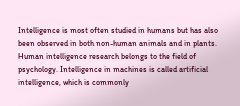Intelligence is most often studied in humans but has also been observed in both non-human animals and in plants. Human intelligence research belongs to the field of psychology. Intelligence in machines is called artificial intelligence, which is commonly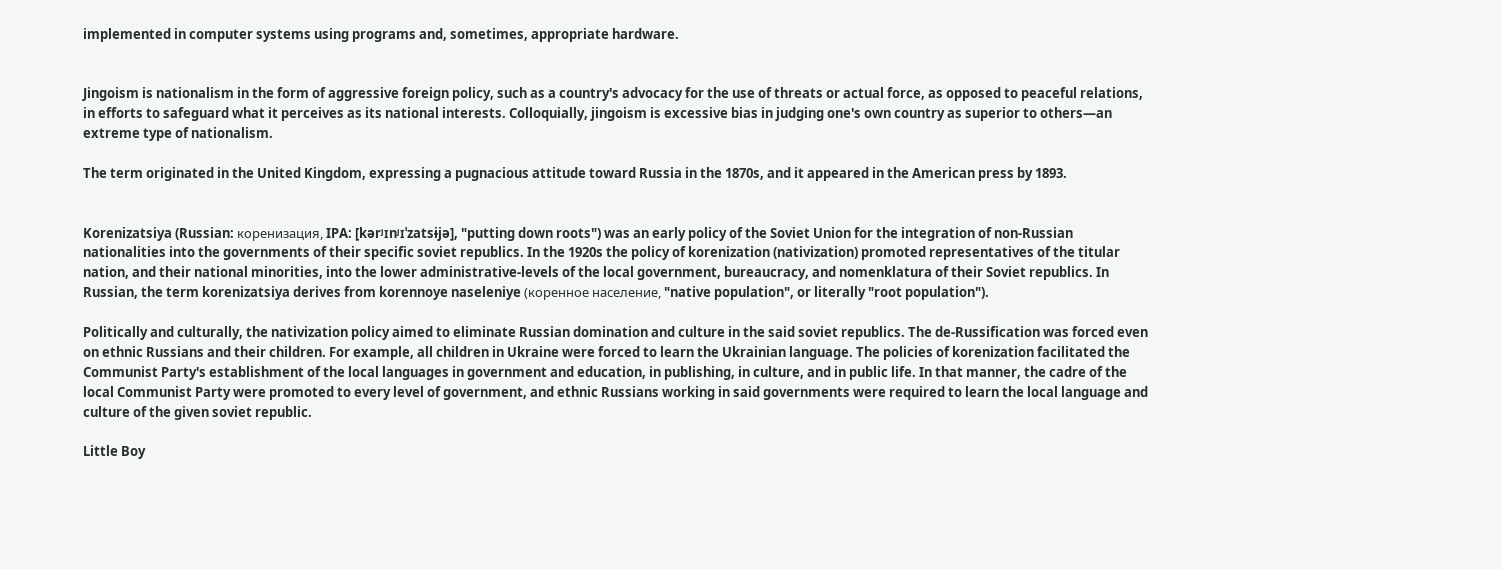implemented in computer systems using programs and, sometimes, appropriate hardware.


Jingoism is nationalism in the form of aggressive foreign policy, such as a country's advocacy for the use of threats or actual force, as opposed to peaceful relations, in efforts to safeguard what it perceives as its national interests. Colloquially, jingoism is excessive bias in judging one's own country as superior to others—an extreme type of nationalism.

The term originated in the United Kingdom, expressing a pugnacious attitude toward Russia in the 1870s, and it appeared in the American press by 1893.


Korenizatsiya (Russian: коренизация, IPA: [kərʲɪnʲɪˈzatsɨjə], "putting down roots") was an early policy of the Soviet Union for the integration of non-Russian nationalities into the governments of their specific soviet republics. In the 1920s the policy of korenization (nativization) promoted representatives of the titular nation, and their national minorities, into the lower administrative-levels of the local government, bureaucracy, and nomenklatura of their Soviet republics. In Russian, the term korenizatsiya derives from korennoye naseleniye (коренное население, "native population", or literally "root population").

Politically and culturally, the nativization policy aimed to eliminate Russian domination and culture in the said soviet republics. The de-Russification was forced even on ethnic Russians and their children. For example, all children in Ukraine were forced to learn the Ukrainian language. The policies of korenization facilitated the Communist Party's establishment of the local languages in government and education, in publishing, in culture, and in public life. In that manner, the cadre of the local Communist Party were promoted to every level of government, and ethnic Russians working in said governments were required to learn the local language and culture of the given soviet republic.

Little Boy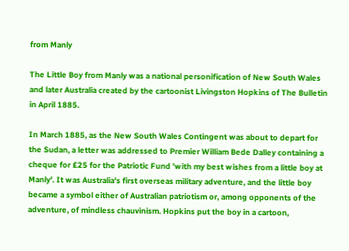from Manly

The Little Boy from Manly was a national personification of New South Wales and later Australia created by the cartoonist Livingston Hopkins of The Bulletin in April 1885.

In March 1885, as the New South Wales Contingent was about to depart for the Sudan, a letter was addressed to Premier William Bede Dalley containing a cheque for £25 for the Patriotic Fund 'with my best wishes from a little boy at Manly'. It was Australia's first overseas military adventure, and the little boy became a symbol either of Australian patriotism or, among opponents of the adventure, of mindless chauvinism. Hopkins put the boy in a cartoon,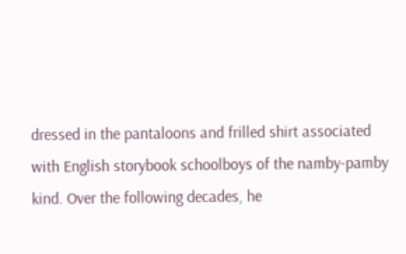dressed in the pantaloons and frilled shirt associated with English storybook schoolboys of the namby-pamby kind. Over the following decades, he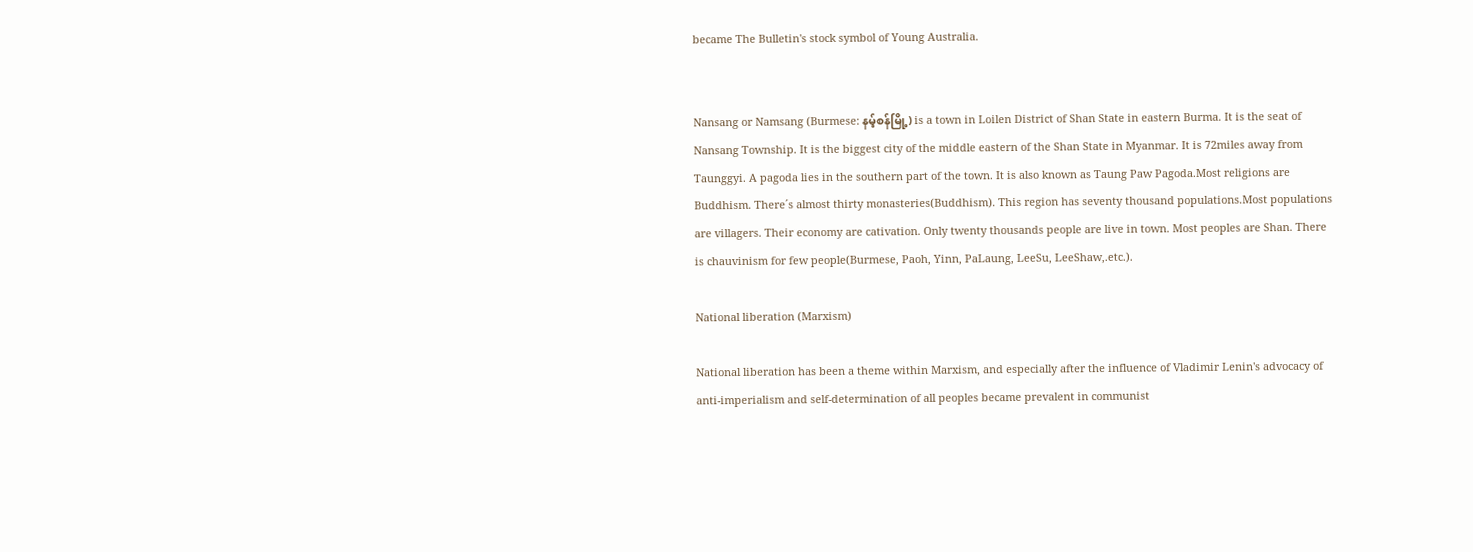became The Bulletin's stock symbol of Young Australia.


Nansang or Namsang (Burmese: နမ့်စန်မြို့) is a town in Loilen District of Shan State in eastern Burma. It is the seat of Nansang Township. It is the biggest city of the middle eastern of the Shan State in Myanmar. It is 72miles away from Taunggyi. A pagoda lies in the southern part of the town. It is also known as Taung Paw Pagoda.Most religions are Buddhism. There´s almost thirty monasteries(Buddhism). This region has seventy thousand populations.Most populations are villagers. Their economy are cativation. Only twenty thousands people are live in town. Most peoples are Shan. There is chauvinism for few people(Burmese, Paoh, Yinn, PaLaung, LeeSu, LeeShaw,.etc.).

National liberation (Marxism)

National liberation has been a theme within Marxism, and especially after the influence of Vladimir Lenin's advocacy of anti-imperialism and self-determination of all peoples became prevalent in communist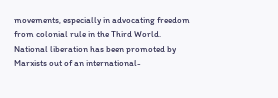movements, especially in advocating freedom from colonial rule in the Third World. National liberation has been promoted by Marxists out of an international-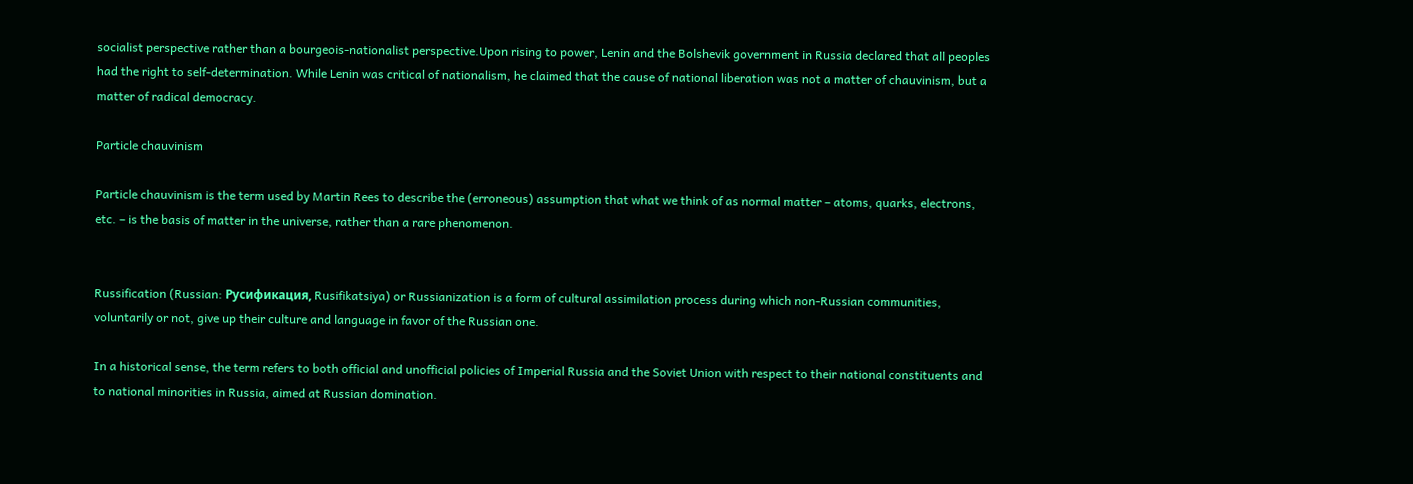socialist perspective rather than a bourgeois-nationalist perspective.Upon rising to power, Lenin and the Bolshevik government in Russia declared that all peoples had the right to self-determination. While Lenin was critical of nationalism, he claimed that the cause of national liberation was not a matter of chauvinism, but a matter of radical democracy.

Particle chauvinism

Particle chauvinism is the term used by Martin Rees to describe the (erroneous) assumption that what we think of as normal matter – atoms, quarks, electrons, etc. – is the basis of matter in the universe, rather than a rare phenomenon.


Russification (Russian: Русификация, Rusifikatsiya) or Russianization is a form of cultural assimilation process during which non-Russian communities, voluntarily or not, give up their culture and language in favor of the Russian one.

In a historical sense, the term refers to both official and unofficial policies of Imperial Russia and the Soviet Union with respect to their national constituents and to national minorities in Russia, aimed at Russian domination.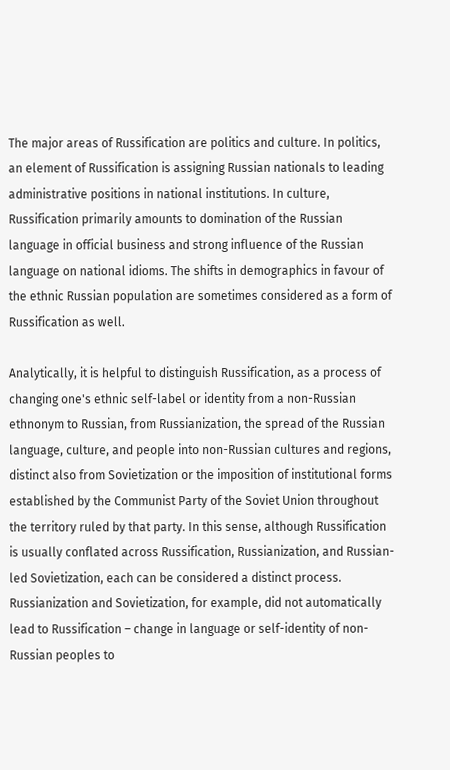The major areas of Russification are politics and culture. In politics, an element of Russification is assigning Russian nationals to leading administrative positions in national institutions. In culture, Russification primarily amounts to domination of the Russian language in official business and strong influence of the Russian language on national idioms. The shifts in demographics in favour of the ethnic Russian population are sometimes considered as a form of Russification as well.

Analytically, it is helpful to distinguish Russification, as a process of changing one's ethnic self-label or identity from a non-Russian ethnonym to Russian, from Russianization, the spread of the Russian language, culture, and people into non-Russian cultures and regions, distinct also from Sovietization or the imposition of institutional forms established by the Communist Party of the Soviet Union throughout the territory ruled by that party. In this sense, although Russification is usually conflated across Russification, Russianization, and Russian-led Sovietization, each can be considered a distinct process. Russianization and Sovietization, for example, did not automatically lead to Russification – change in language or self-identity of non-Russian peoples to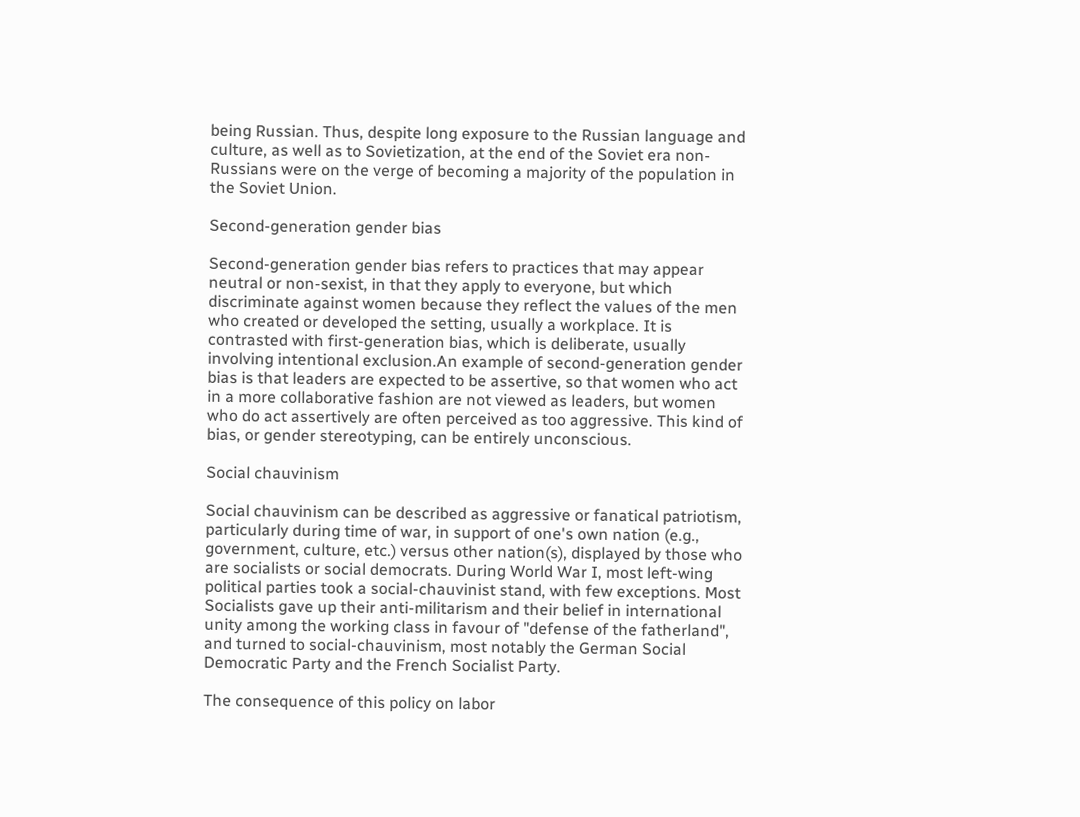being Russian. Thus, despite long exposure to the Russian language and culture, as well as to Sovietization, at the end of the Soviet era non-Russians were on the verge of becoming a majority of the population in the Soviet Union.

Second-generation gender bias

Second-generation gender bias refers to practices that may appear neutral or non-sexist, in that they apply to everyone, but which discriminate against women because they reflect the values of the men who created or developed the setting, usually a workplace. It is contrasted with first-generation bias, which is deliberate, usually involving intentional exclusion.An example of second-generation gender bias is that leaders are expected to be assertive, so that women who act in a more collaborative fashion are not viewed as leaders, but women who do act assertively are often perceived as too aggressive. This kind of bias, or gender stereotyping, can be entirely unconscious.

Social chauvinism

Social chauvinism can be described as aggressive or fanatical patriotism, particularly during time of war, in support of one's own nation (e.g., government, culture, etc.) versus other nation(s), displayed by those who are socialists or social democrats. During World War I, most left-wing political parties took a social-chauvinist stand, with few exceptions. Most Socialists gave up their anti-militarism and their belief in international unity among the working class in favour of "defense of the fatherland", and turned to social-chauvinism, most notably the German Social Democratic Party and the French Socialist Party.

The consequence of this policy on labor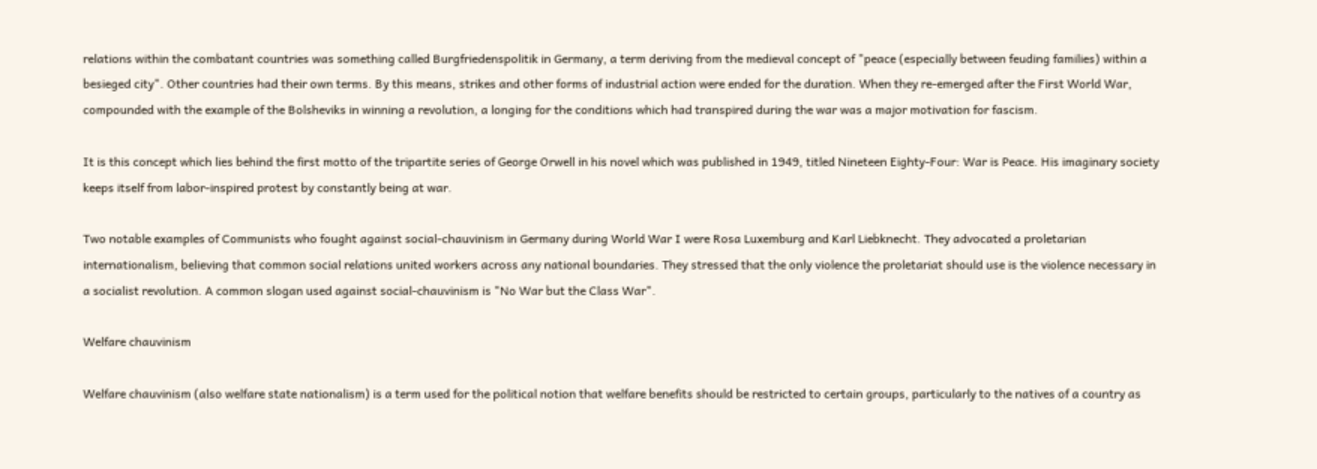relations within the combatant countries was something called Burgfriedenspolitik in Germany, a term deriving from the medieval concept of "peace (especially between feuding families) within a besieged city". Other countries had their own terms. By this means, strikes and other forms of industrial action were ended for the duration. When they re-emerged after the First World War, compounded with the example of the Bolsheviks in winning a revolution, a longing for the conditions which had transpired during the war was a major motivation for fascism.

It is this concept which lies behind the first motto of the tripartite series of George Orwell in his novel which was published in 1949, titled Nineteen Eighty-Four: War is Peace. His imaginary society keeps itself from labor-inspired protest by constantly being at war.

Two notable examples of Communists who fought against social-chauvinism in Germany during World War I were Rosa Luxemburg and Karl Liebknecht. They advocated a proletarian internationalism, believing that common social relations united workers across any national boundaries. They stressed that the only violence the proletariat should use is the violence necessary in a socialist revolution. A common slogan used against social-chauvinism is "No War but the Class War".

Welfare chauvinism

Welfare chauvinism (also welfare state nationalism) is a term used for the political notion that welfare benefits should be restricted to certain groups, particularly to the natives of a country as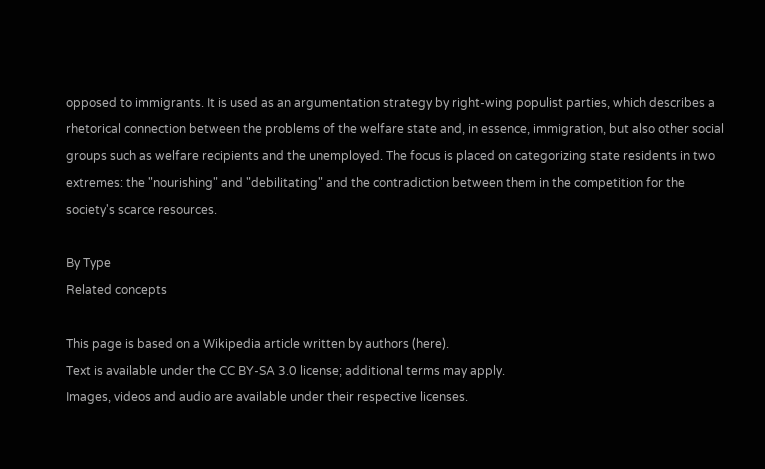opposed to immigrants. It is used as an argumentation strategy by right-wing populist parties, which describes a rhetorical connection between the problems of the welfare state and, in essence, immigration, but also other social groups such as welfare recipients and the unemployed. The focus is placed on categorizing state residents in two extremes: the "nourishing" and "debilitating" and the contradiction between them in the competition for the society's scarce resources.

By Type
Related concepts

This page is based on a Wikipedia article written by authors (here).
Text is available under the CC BY-SA 3.0 license; additional terms may apply.
Images, videos and audio are available under their respective licenses.